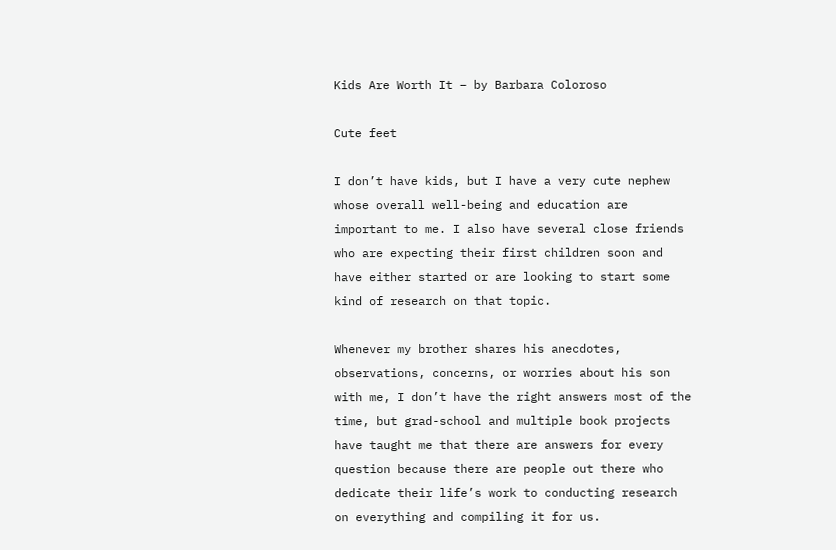Kids Are Worth It – by Barbara Coloroso

Cute feet

I don’t have kids, but I have a very cute nephew whose overall well-being and education are important to me. I also have several close friends who are expecting their first children soon and have either started or are looking to start some kind of research on that topic.

Whenever my brother shares his anecdotes, observations, concerns, or worries about his son with me, I don’t have the right answers most of the time, but grad-school and multiple book projects have taught me that there are answers for every question because there are people out there who dedicate their life’s work to conducting research on everything and compiling it for us.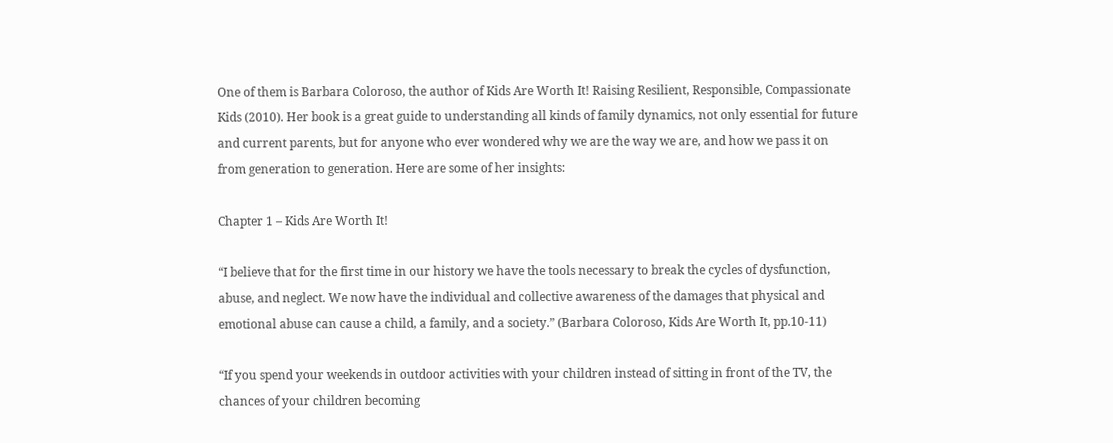One of them is Barbara Coloroso, the author of Kids Are Worth It! Raising Resilient, Responsible, Compassionate Kids (2010). Her book is a great guide to understanding all kinds of family dynamics, not only essential for future and current parents, but for anyone who ever wondered why we are the way we are, and how we pass it on from generation to generation. Here are some of her insights:

Chapter 1 – Kids Are Worth It!

“I believe that for the first time in our history we have the tools necessary to break the cycles of dysfunction, abuse, and neglect. We now have the individual and collective awareness of the damages that physical and emotional abuse can cause a child, a family, and a society.” (Barbara Coloroso, Kids Are Worth It, pp.10-11)

“If you spend your weekends in outdoor activities with your children instead of sitting in front of the TV, the chances of your children becoming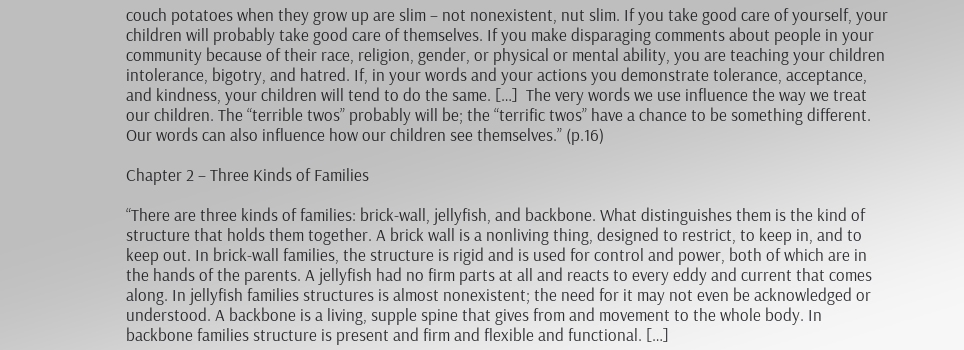couch potatoes when they grow up are slim – not nonexistent, nut slim. If you take good care of yourself, your children will probably take good care of themselves. If you make disparaging comments about people in your community because of their race, religion, gender, or physical or mental ability, you are teaching your children intolerance, bigotry, and hatred. If, in your words and your actions you demonstrate tolerance, acceptance, and kindness, your children will tend to do the same. […]  The very words we use influence the way we treat our children. The “terrible twos” probably will be; the “terrific twos” have a chance to be something different. Our words can also influence how our children see themselves.” (p.16)

Chapter 2 – Three Kinds of Families

“There are three kinds of families: brick-wall, jellyfish, and backbone. What distinguishes them is the kind of structure that holds them together. A brick wall is a nonliving thing, designed to restrict, to keep in, and to keep out. In brick-wall families, the structure is rigid and is used for control and power, both of which are in the hands of the parents. A jellyfish had no firm parts at all and reacts to every eddy and current that comes along. In jellyfish families structures is almost nonexistent; the need for it may not even be acknowledged or understood. A backbone is a living, supple spine that gives from and movement to the whole body. In backbone families structure is present and firm and flexible and functional. […]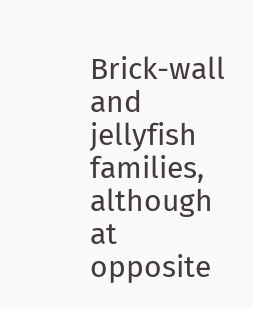Brick-wall and jellyfish families, although at opposite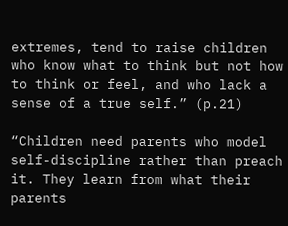extremes, tend to raise children who know what to think but not how to think or feel, and who lack a sense of a true self.” (p.21)

“Children need parents who model self-discipline rather than preach it. They learn from what their parents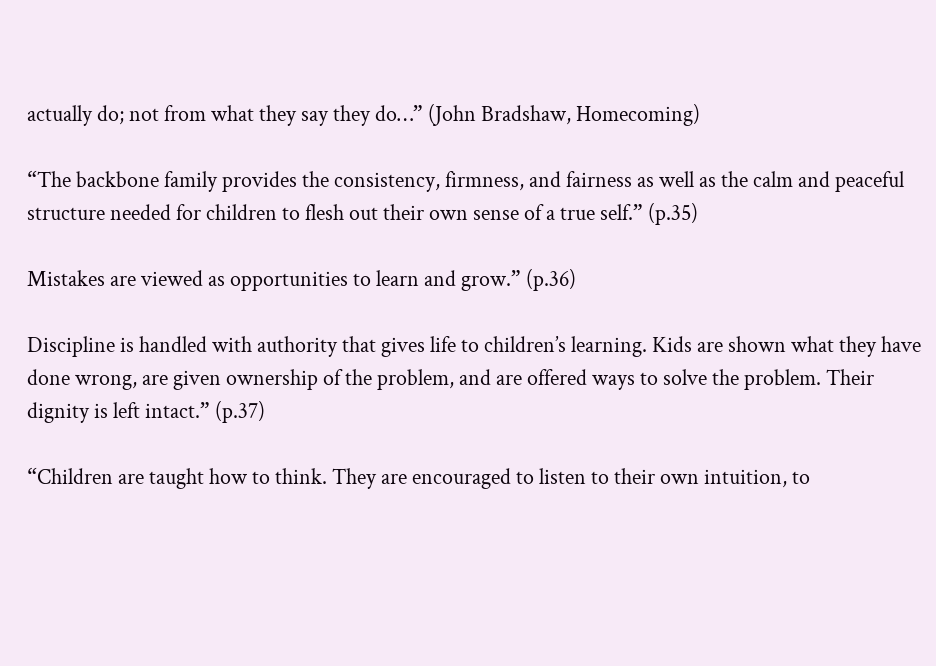actually do; not from what they say they do…” (John Bradshaw, Homecoming)

“The backbone family provides the consistency, firmness, and fairness as well as the calm and peaceful structure needed for children to flesh out their own sense of a true self.” (p.35)

Mistakes are viewed as opportunities to learn and grow.” (p.36)

Discipline is handled with authority that gives life to children’s learning. Kids are shown what they have done wrong, are given ownership of the problem, and are offered ways to solve the problem. Their dignity is left intact.” (p.37)

“Children are taught how to think. They are encouraged to listen to their own intuition, to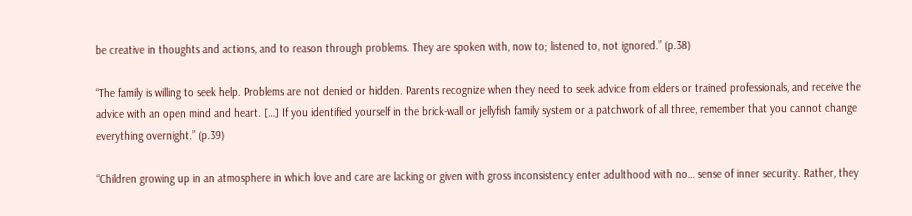be creative in thoughts and actions, and to reason through problems. They are spoken with, now to; listened to, not ignored.” (p.38)

“The family is willing to seek help. Problems are not denied or hidden. Parents recognize when they need to seek advice from elders or trained professionals, and receive the advice with an open mind and heart. […] If you identified yourself in the brick-wall or jellyfish family system or a patchwork of all three, remember that you cannot change everything overnight.” (p.39)

“Children growing up in an atmosphere in which love and care are lacking or given with gross inconsistency enter adulthood with no… sense of inner security. Rather, they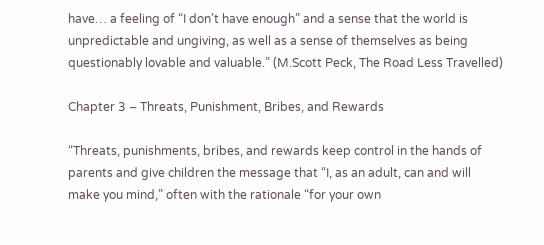have… a feeling of “I don’t have enough” and a sense that the world is unpredictable and ungiving, as well as a sense of themselves as being questionably lovable and valuable.” (M.Scott Peck, The Road Less Travelled)

Chapter 3 – Threats, Punishment, Bribes, and Rewards

“Threats, punishments, bribes, and rewards keep control in the hands of parents and give children the message that “I, as an adult, can and will make you mind,” often with the rationale “for your own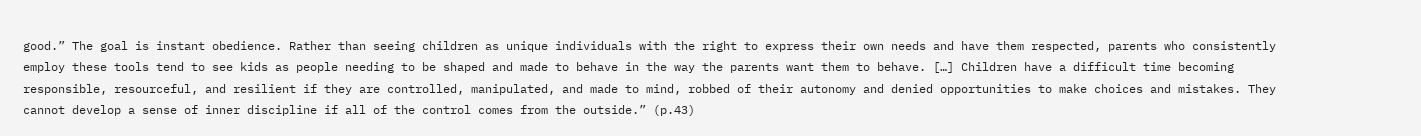good.” The goal is instant obedience. Rather than seeing children as unique individuals with the right to express their own needs and have them respected, parents who consistently employ these tools tend to see kids as people needing to be shaped and made to behave in the way the parents want them to behave. […] Children have a difficult time becoming responsible, resourceful, and resilient if they are controlled, manipulated, and made to mind, robbed of their autonomy and denied opportunities to make choices and mistakes. They cannot develop a sense of inner discipline if all of the control comes from the outside.” (p.43)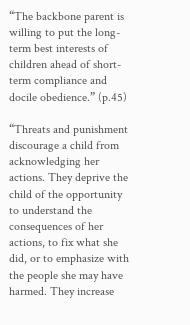“The backbone parent is willing to put the long-term best interests of children ahead of short-term compliance and docile obedience.” (p.45)

“Threats and punishment discourage a child from acknowledging her actions. They deprive the child of the opportunity to understand the consequences of her actions, to fix what she did, or to emphasize with the people she may have harmed. They increase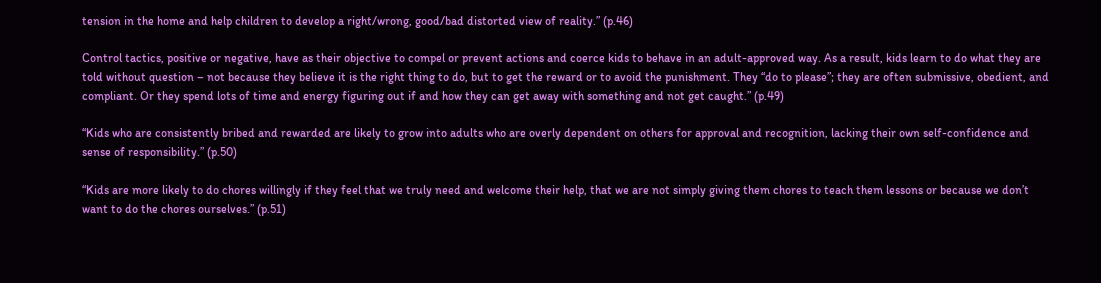tension in the home and help children to develop a right/wrong, good/bad distorted view of reality.” (p.46)

Control tactics, positive or negative, have as their objective to compel or prevent actions and coerce kids to behave in an adult-approved way. As a result, kids learn to do what they are told without question – not because they believe it is the right thing to do, but to get the reward or to avoid the punishment. They “do to please”; they are often submissive, obedient, and compliant. Or they spend lots of time and energy figuring out if and how they can get away with something and not get caught.” (p.49)

“Kids who are consistently bribed and rewarded are likely to grow into adults who are overly dependent on others for approval and recognition, lacking their own self-confidence and sense of responsibility.” (p.50)

“Kids are more likely to do chores willingly if they feel that we truly need and welcome their help, that we are not simply giving them chores to teach them lessons or because we don’t want to do the chores ourselves.” (p.51)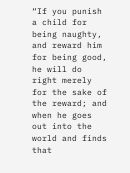“If you punish a child for being naughty, and reward him for being good, he will do right merely for the sake of the reward; and when he goes out into the world and finds that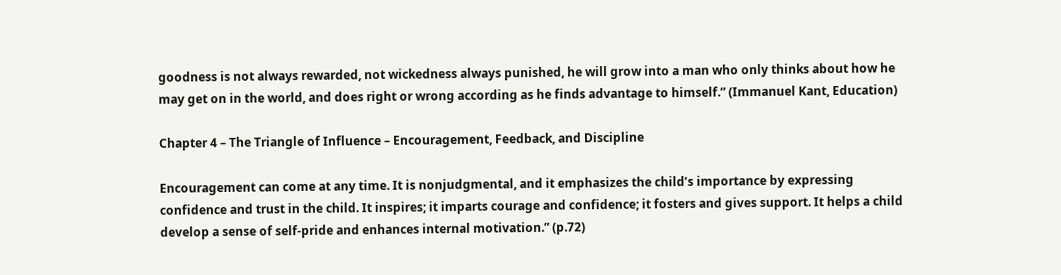goodness is not always rewarded, not wickedness always punished, he will grow into a man who only thinks about how he may get on in the world, and does right or wrong according as he finds advantage to himself.” (Immanuel Kant, Education)

Chapter 4 – The Triangle of Influence – Encouragement, Feedback, and Discipline

Encouragement can come at any time. It is nonjudgmental, and it emphasizes the child’s importance by expressing confidence and trust in the child. It inspires; it imparts courage and confidence; it fosters and gives support. It helps a child develop a sense of self-pride and enhances internal motivation.” (p.72)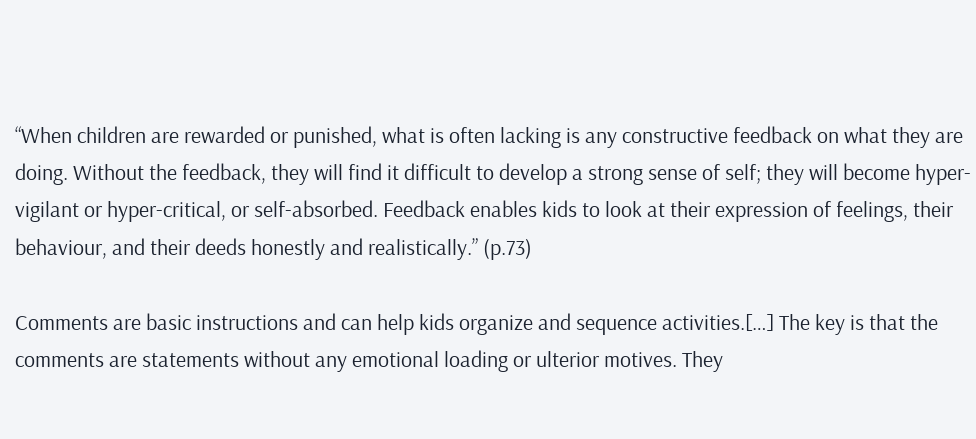“When children are rewarded or punished, what is often lacking is any constructive feedback on what they are doing. Without the feedback, they will find it difficult to develop a strong sense of self; they will become hyper-vigilant or hyper-critical, or self-absorbed. Feedback enables kids to look at their expression of feelings, their behaviour, and their deeds honestly and realistically.” (p.73)

Comments are basic instructions and can help kids organize and sequence activities.[…] The key is that the comments are statements without any emotional loading or ulterior motives. They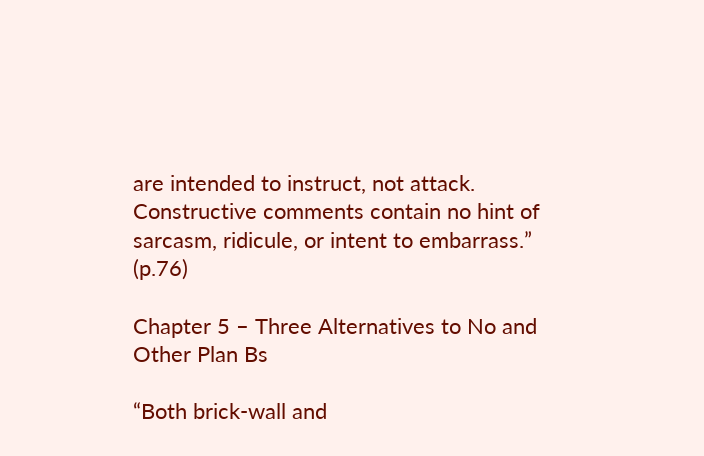are intended to instruct, not attack. Constructive comments contain no hint of sarcasm, ridicule, or intent to embarrass.” (p.76)

Chapter 5 – Three Alternatives to No and Other Plan Bs

“Both brick-wall and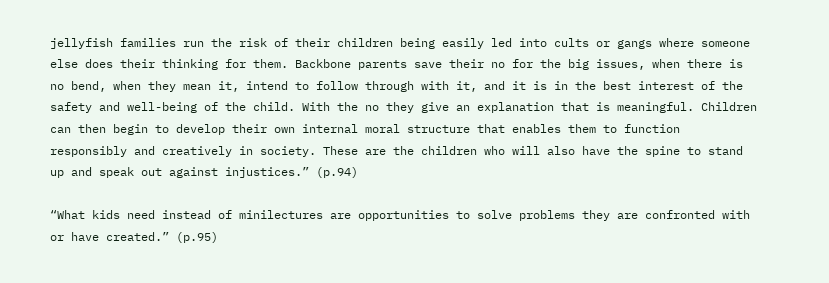jellyfish families run the risk of their children being easily led into cults or gangs where someone else does their thinking for them. Backbone parents save their no for the big issues, when there is no bend, when they mean it, intend to follow through with it, and it is in the best interest of the safety and well-being of the child. With the no they give an explanation that is meaningful. Children can then begin to develop their own internal moral structure that enables them to function responsibly and creatively in society. These are the children who will also have the spine to stand up and speak out against injustices.” (p.94)

“What kids need instead of minilectures are opportunities to solve problems they are confronted with or have created.” (p.95)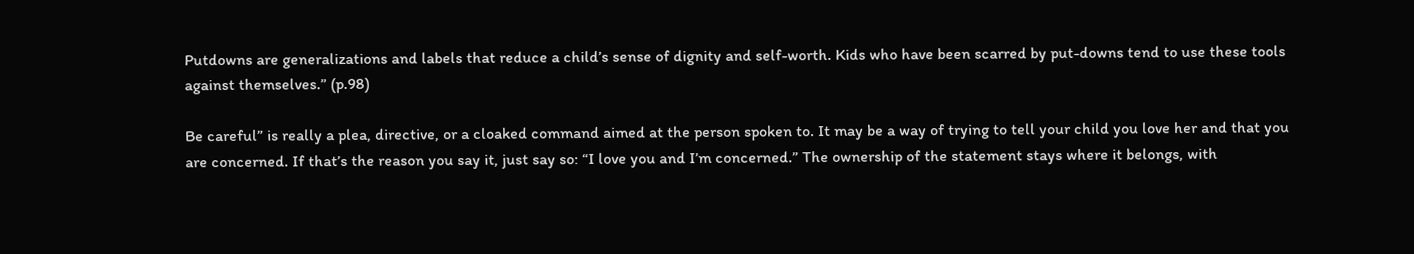Putdowns are generalizations and labels that reduce a child’s sense of dignity and self-worth. Kids who have been scarred by put-downs tend to use these tools against themselves.” (p.98)

Be careful” is really a plea, directive, or a cloaked command aimed at the person spoken to. It may be a way of trying to tell your child you love her and that you are concerned. If that’s the reason you say it, just say so: “I love you and I’m concerned.” The ownership of the statement stays where it belongs, with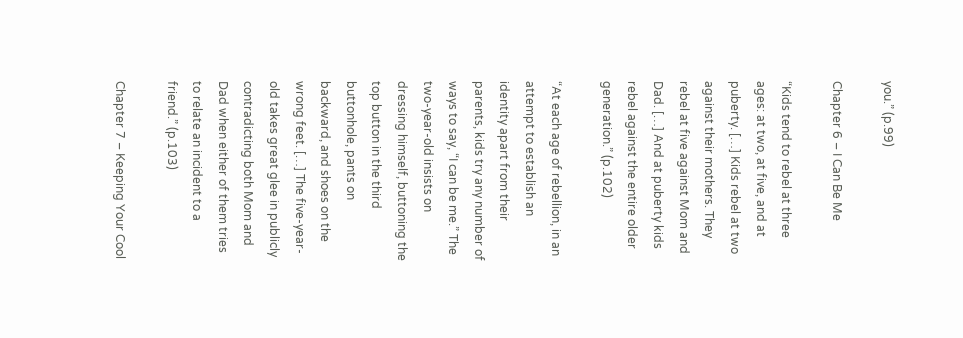you.” (p.99)

Chapter 6 – I Can Be Me

“Kids tend to rebel at three ages: at two, at five, and at puberty. […] Kids rebel at two against their mothers. They rebel at five against Mom and Dad. […] And at puberty kids rebel against the entire older generation.” (p.102)

“At each age of rebellion, in an attempt to establish an identity apart from their parents, kids try any number of ways to say, “I can be me.” The two-year-old insists on dressing himself, buttoning the top button in the third buttonhole, pants on backward, and shoes on the wrong feet. […] The five-year-old takes great glee in publicly contradicting both Mom and Dad when either of them tries to relate an incident to a friend.” (p.103)

Chapter 7 – Keeping Your Cool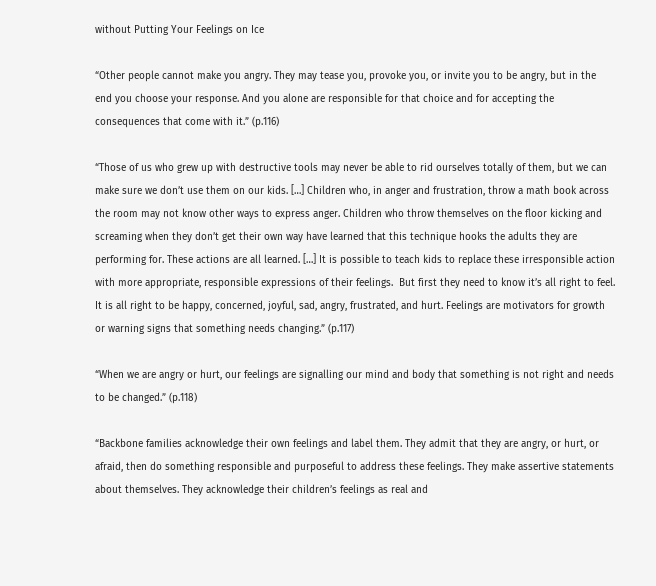without Putting Your Feelings on Ice

“Other people cannot make you angry. They may tease you, provoke you, or invite you to be angry, but in the end you choose your response. And you alone are responsible for that choice and for accepting the consequences that come with it.” (p.116)

“Those of us who grew up with destructive tools may never be able to rid ourselves totally of them, but we can make sure we don’t use them on our kids. […] Children who, in anger and frustration, throw a math book across the room may not know other ways to express anger. Children who throw themselves on the floor kicking and screaming when they don’t get their own way have learned that this technique hooks the adults they are performing for. These actions are all learned. […] It is possible to teach kids to replace these irresponsible action with more appropriate, responsible expressions of their feelings.  But first they need to know it’s all right to feel. It is all right to be happy, concerned, joyful, sad, angry, frustrated, and hurt. Feelings are motivators for growth or warning signs that something needs changing.” (p.117)

“When we are angry or hurt, our feelings are signalling our mind and body that something is not right and needs to be changed.” (p.118)

“Backbone families acknowledge their own feelings and label them. They admit that they are angry, or hurt, or afraid, then do something responsible and purposeful to address these feelings. They make assertive statements about themselves. They acknowledge their children’s feelings as real and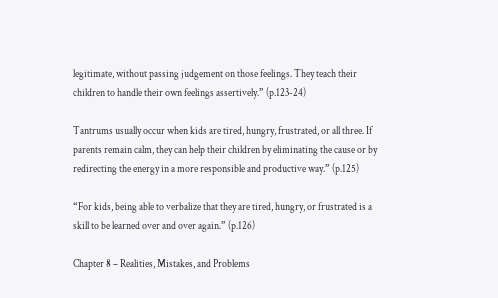legitimate, without passing judgement on those feelings. They teach their children to handle their own feelings assertively.” (p.123-24)

Tantrums usually occur when kids are tired, hungry, frustrated, or all three. If parents remain calm, they can help their children by eliminating the cause or by redirecting the energy in a more responsible and productive way.” (p.125)

“For kids, being able to verbalize that they are tired, hungry, or frustrated is a skill to be learned over and over again.” (p.126)

Chapter 8 – Realities, Mistakes, and Problems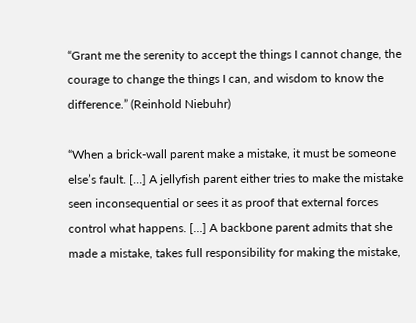“Grant me the serenity to accept the things I cannot change, the courage to change the things I can, and wisdom to know the difference.” (Reinhold Niebuhr)

“When a brick-wall parent make a mistake, it must be someone else’s fault. […] A jellyfish parent either tries to make the mistake seen inconsequential or sees it as proof that external forces control what happens. […] A backbone parent admits that she made a mistake, takes full responsibility for making the mistake,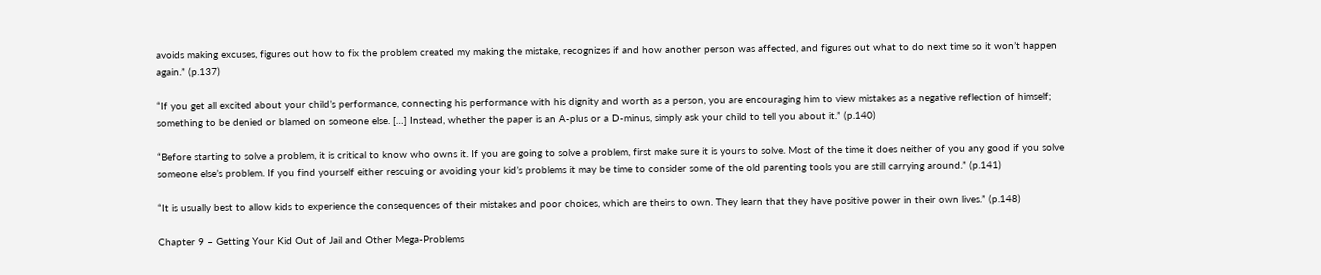avoids making excuses, figures out how to fix the problem created my making the mistake, recognizes if and how another person was affected, and figures out what to do next time so it won’t happen again.” (p.137)

“If you get all excited about your child’s performance, connecting his performance with his dignity and worth as a person, you are encouraging him to view mistakes as a negative reflection of himself; something to be denied or blamed on someone else. […] Instead, whether the paper is an A-plus or a D-minus, simply ask your child to tell you about it.” (p.140)

“Before starting to solve a problem, it is critical to know who owns it. If you are going to solve a problem, first make sure it is yours to solve. Most of the time it does neither of you any good if you solve someone else’s problem. If you find yourself either rescuing or avoiding your kid’s problems it may be time to consider some of the old parenting tools you are still carrying around.” (p.141)

“It is usually best to allow kids to experience the consequences of their mistakes and poor choices, which are theirs to own. They learn that they have positive power in their own lives.” (p.148)

Chapter 9 – Getting Your Kid Out of Jail and Other Mega-Problems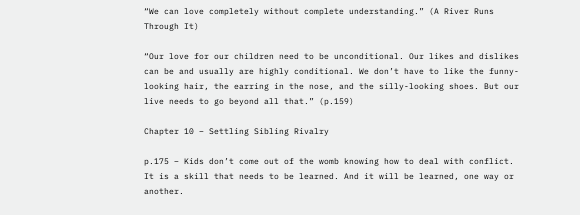“We can love completely without complete understanding.” (A River Runs Through It)

“Our love for our children need to be unconditional. Our likes and dislikes can be and usually are highly conditional. We don’t have to like the funny-looking hair, the earring in the nose, and the silly-looking shoes. But our live needs to go beyond all that.” (p.159)

Chapter 10 – Settling Sibling Rivalry

p.175 – Kids don’t come out of the womb knowing how to deal with conflict. It is a skill that needs to be learned. And it will be learned, one way or another.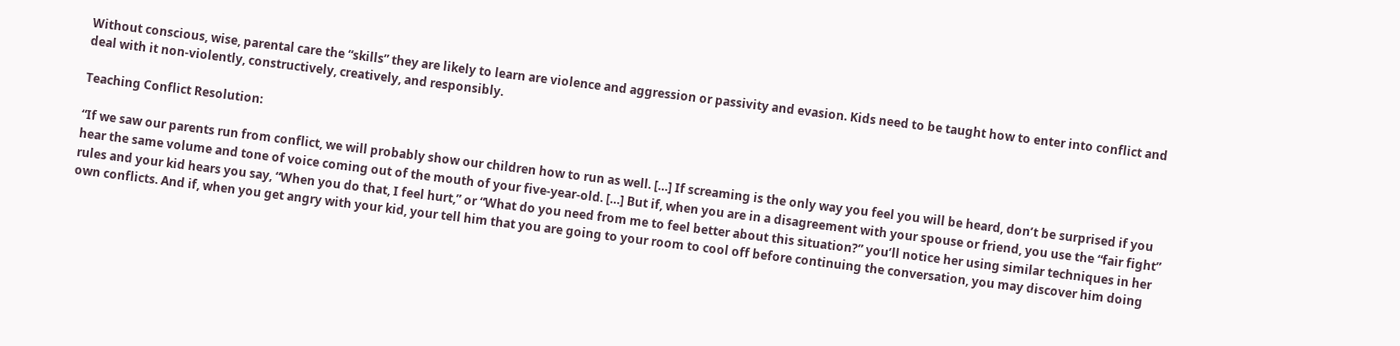Without conscious, wise, parental care the “skills” they are likely to learn are violence and aggression or passivity and evasion. Kids need to be taught how to enter into conflict and deal with it non-violently, constructively, creatively, and responsibly.

Teaching Conflict Resolution:

“If we saw our parents run from conflict, we will probably show our children how to run as well. […] If screaming is the only way you feel you will be heard, don’t be surprised if you hear the same volume and tone of voice coming out of the mouth of your five-year-old. […] But if, when you are in a disagreement with your spouse or friend, you use the “fair fight” rules and your kid hears you say, “When you do that, I feel hurt,” or “What do you need from me to feel better about this situation?” you’ll notice her using similar techniques in her own conflicts. And if, when you get angry with your kid, your tell him that you are going to your room to cool off before continuing the conversation, you may discover him doing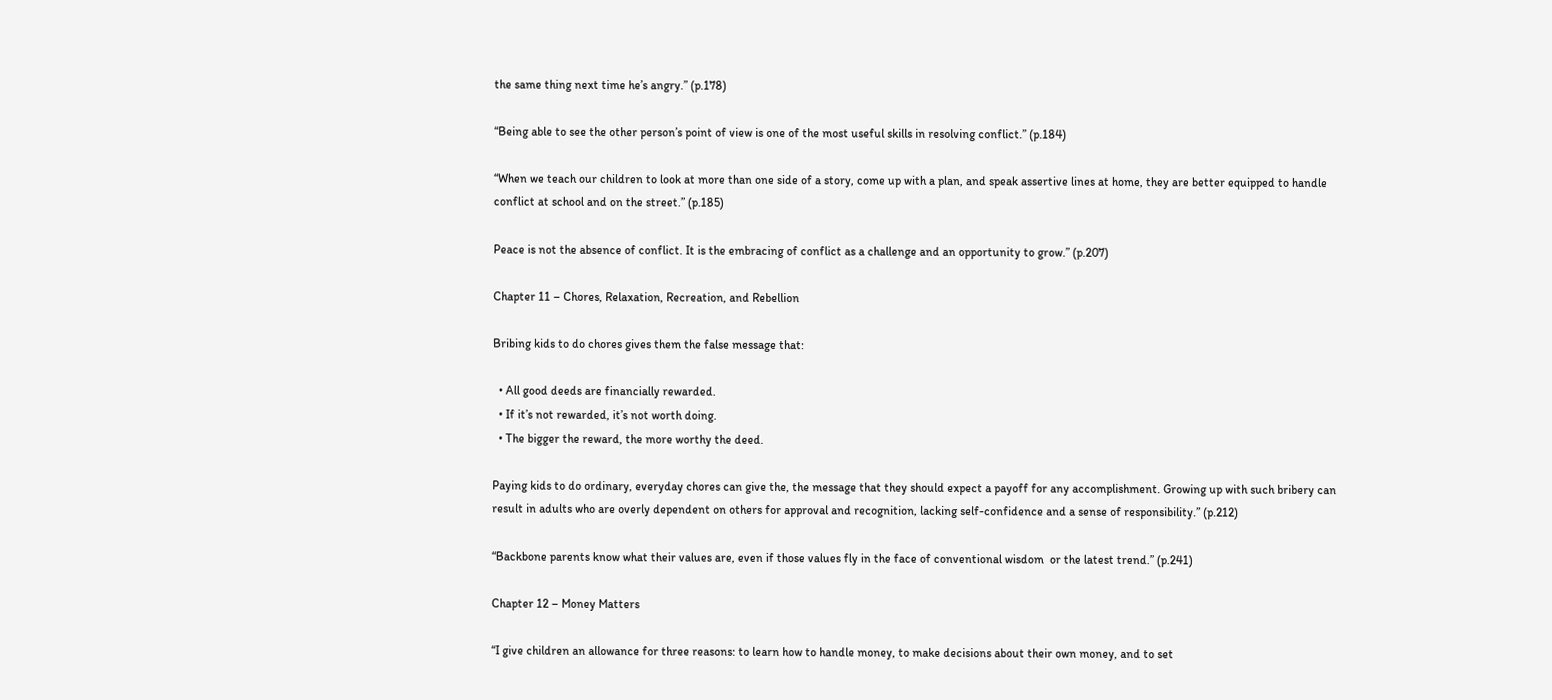the same thing next time he’s angry.” (p.178)

“Being able to see the other person’s point of view is one of the most useful skills in resolving conflict.” (p.184)

“When we teach our children to look at more than one side of a story, come up with a plan, and speak assertive lines at home, they are better equipped to handle conflict at school and on the street.” (p.185)

Peace is not the absence of conflict. It is the embracing of conflict as a challenge and an opportunity to grow.” (p.207)

Chapter 11 – Chores, Relaxation, Recreation, and Rebellion

Bribing kids to do chores gives them the false message that:

  • All good deeds are financially rewarded.
  • If it’s not rewarded, it’s not worth doing.
  • The bigger the reward, the more worthy the deed.

Paying kids to do ordinary, everyday chores can give the, the message that they should expect a payoff for any accomplishment. Growing up with such bribery can result in adults who are overly dependent on others for approval and recognition, lacking self-confidence and a sense of responsibility.” (p.212)

“Backbone parents know what their values are, even if those values fly in the face of conventional wisdom  or the latest trend.” (p.241)

Chapter 12 – Money Matters

“I give children an allowance for three reasons: to learn how to handle money, to make decisions about their own money, and to set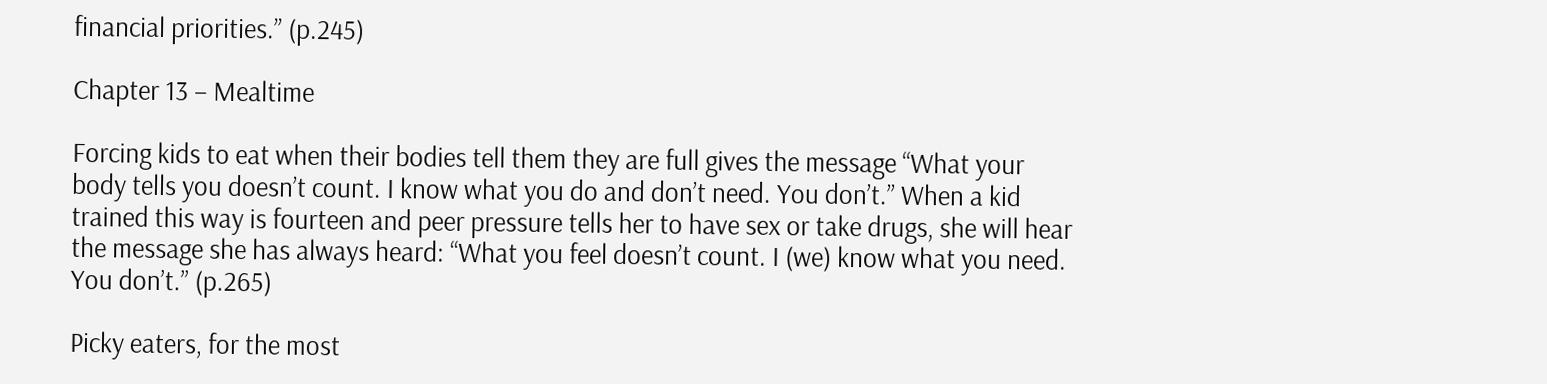financial priorities.” (p.245)

Chapter 13 – Mealtime

Forcing kids to eat when their bodies tell them they are full gives the message “What your body tells you doesn’t count. I know what you do and don’t need. You don’t.” When a kid trained this way is fourteen and peer pressure tells her to have sex or take drugs, she will hear the message she has always heard: “What you feel doesn’t count. I (we) know what you need. You don’t.” (p.265)

Picky eaters, for the most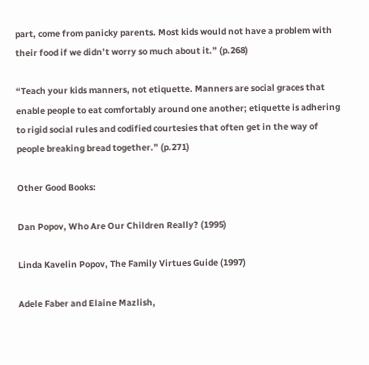part, come from panicky parents. Most kids would not have a problem with their food if we didn’t worry so much about it.” (p.268)

“Teach your kids manners, not etiquette. Manners are social graces that enable people to eat comfortably around one another; etiquette is adhering to rigid social rules and codified courtesies that often get in the way of people breaking bread together.” (p.271)

Other Good Books:

Dan Popov, Who Are Our Children Really? (1995)

Linda Kavelin Popov, The Family Virtues Guide (1997)

Adele Faber and Elaine Mazlish,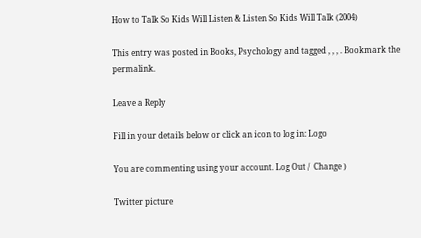How to Talk So Kids Will Listen & Listen So Kids Will Talk (2004)

This entry was posted in Books, Psychology and tagged , , , . Bookmark the permalink.

Leave a Reply

Fill in your details below or click an icon to log in: Logo

You are commenting using your account. Log Out /  Change )

Twitter picture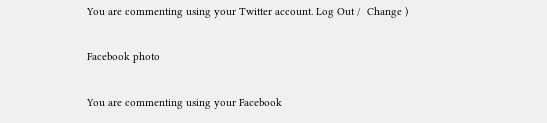You are commenting using your Twitter account. Log Out /  Change )

Facebook photo

You are commenting using your Facebook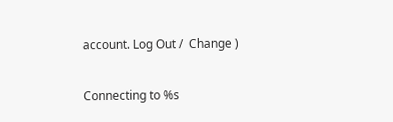account. Log Out /  Change )

Connecting to %s